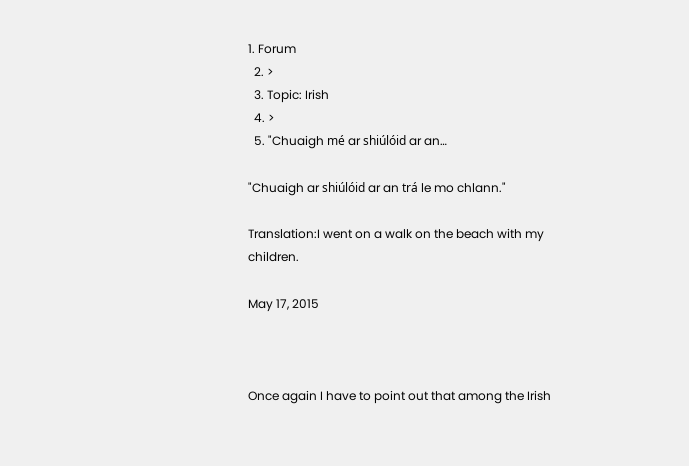1. Forum
  2. >
  3. Topic: Irish
  4. >
  5. "Chuaigh mé ar shiúlóid ar an…

"Chuaigh ar shiúlóid ar an trá le mo chlann."

Translation:I went on a walk on the beach with my children.

May 17, 2015



Once again I have to point out that among the Irish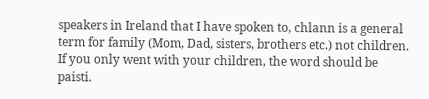speakers in Ireland that I have spoken to, chlann is a general term for family (Mom, Dad, sisters, brothers etc.) not children. If you only went with your children, the word should be paisti.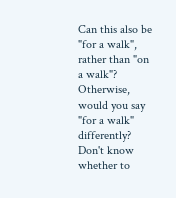Can this also be "for a walk", rather than "on a walk"? Otherwise, would you say "for a walk" differently? Don't know whether to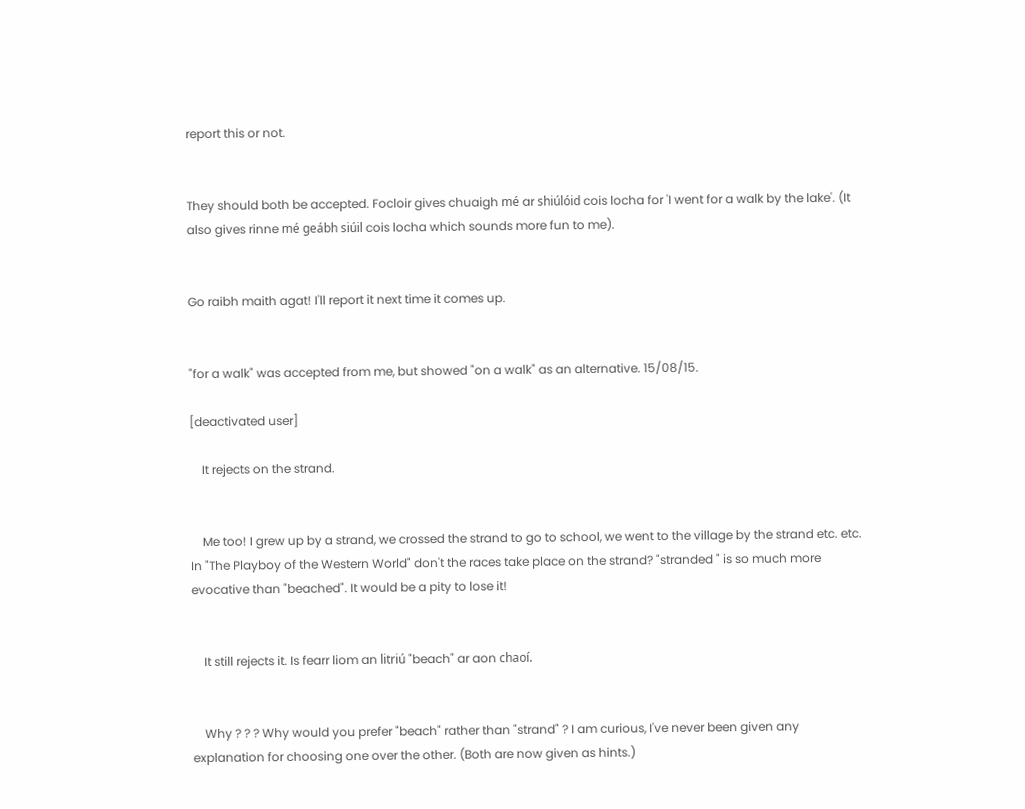report this or not.


They should both be accepted. Focloir gives chuaigh mé ar shiúlóid cois locha for 'I went for a walk by the lake'. (It also gives rinne mé geábh siúil cois locha which sounds more fun to me).


Go raibh maith agat! I'll report it next time it comes up.


"for a walk" was accepted from me, but showed "on a walk" as an alternative. 15/08/15.

[deactivated user]

    It rejects on the strand.


    Me too! I grew up by a strand, we crossed the strand to go to school, we went to the village by the strand etc. etc. In "The Playboy of the Western World" don't the races take place on the strand? "stranded " is so much more evocative than "beached". It would be a pity to lose it!


    It still rejects it. Is fearr liom an litriú "beach" ar aon chaoí.


    Why ? ? ? Why would you prefer "beach" rather than "strand" ? I am curious, I've never been given any explanation for choosing one over the other. (Both are now given as hints.)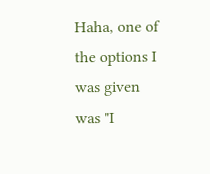Haha, one of the options I was given was "I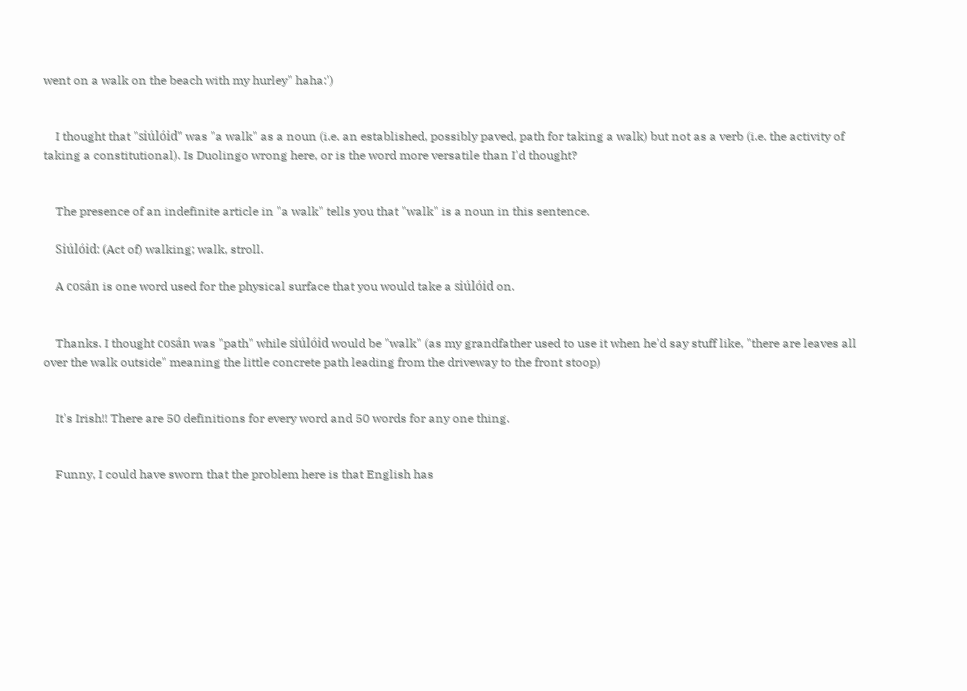went on a walk on the beach with my hurley" haha:')


    I thought that "siúlóid" was "a walk" as a noun (i.e. an established, possibly paved, path for taking a walk) but not as a verb (i.e. the activity of taking a constitutional). Is Duolingo wrong here, or is the word more versatile than I'd thought?


    The presence of an indefinite article in "a walk" tells you that "walk" is a noun in this sentence.

    Siúlóid: (Act of) walking; walk, stroll.

    A cosán is one word used for the physical surface that you would take a siúlóid on.


    Thanks. I thought cosán was "path" while siúlóid would be "walk" (as my grandfather used to use it when he'd say stuff like, "there are leaves all over the walk outside" meaning the little concrete path leading from the driveway to the front stoop)


    It's Irish!! There are 50 definitions for every word and 50 words for any one thing.


    Funny, I could have sworn that the problem here is that English has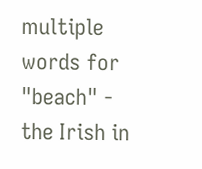multiple words for "beach" - the Irish in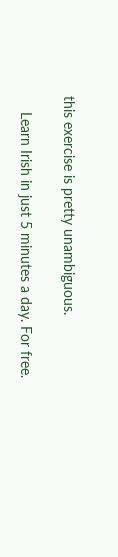this exercise is pretty unambiguous.

    Learn Irish in just 5 minutes a day. For free.